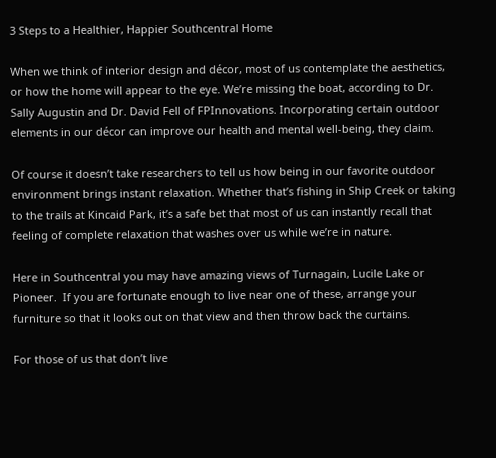3 Steps to a Healthier, Happier Southcentral Home

When we think of interior design and décor, most of us contemplate the aesthetics, or how the home will appear to the eye. We’re missing the boat, according to Dr. Sally Augustin and Dr. David Fell of FPInnovations. Incorporating certain outdoor elements in our décor can improve our health and mental well-being, they claim.

Of course it doesn’t take researchers to tell us how being in our favorite outdoor environment brings instant relaxation. Whether that’s fishing in Ship Creek or taking to the trails at Kincaid Park, it’s a safe bet that most of us can instantly recall that feeling of complete relaxation that washes over us while we’re in nature.

Here in Southcentral you may have amazing views of Turnagain, Lucile Lake or Pioneer.  If you are fortunate enough to live near one of these, arrange your furniture so that it looks out on that view and then throw back the curtains.

For those of us that don’t live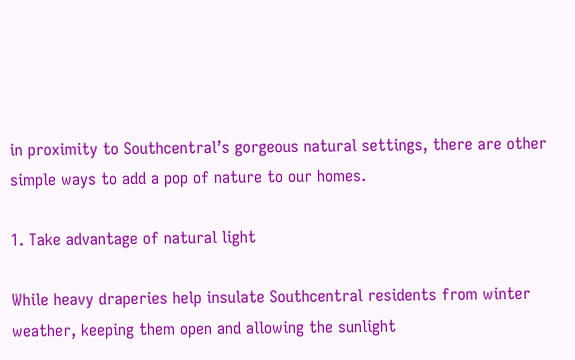in proximity to Southcentral’s gorgeous natural settings, there are other simple ways to add a pop of nature to our homes.

1. Take advantage of natural light

While heavy draperies help insulate Southcentral residents from winter weather, keeping them open and allowing the sunlight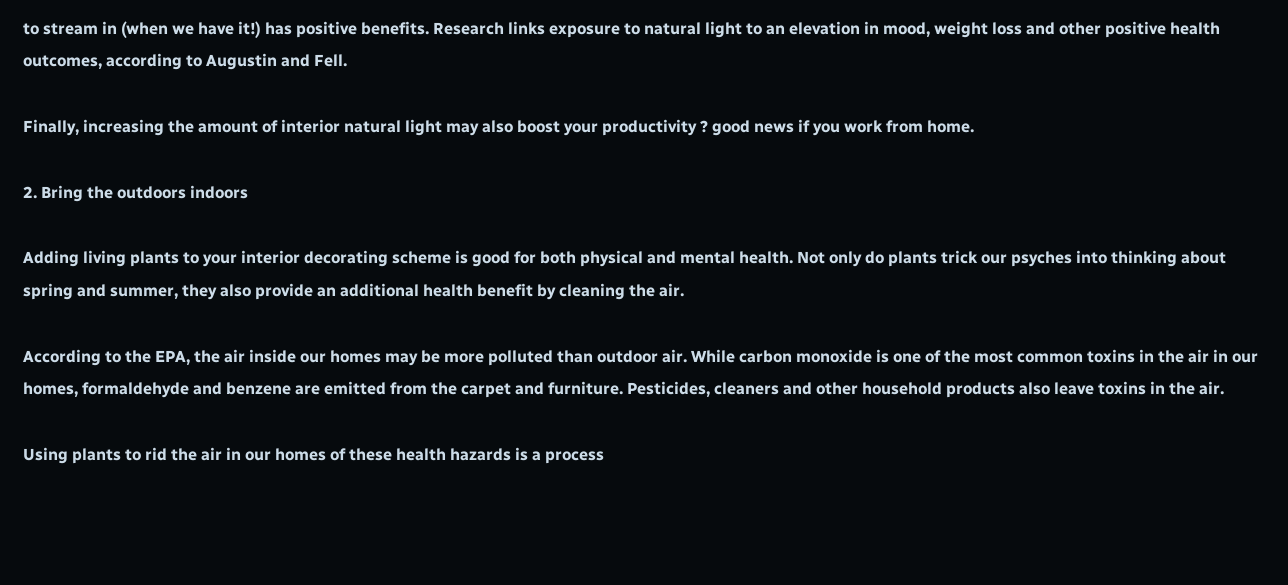to stream in (when we have it!) has positive benefits. Research links exposure to natural light to an elevation in mood, weight loss and other positive health outcomes, according to Augustin and Fell.

Finally, increasing the amount of interior natural light may also boost your productivity ? good news if you work from home.

2. Bring the outdoors indoors

Adding living plants to your interior decorating scheme is good for both physical and mental health. Not only do plants trick our psyches into thinking about spring and summer, they also provide an additional health benefit by cleaning the air.

According to the EPA, the air inside our homes may be more polluted than outdoor air. While carbon monoxide is one of the most common toxins in the air in our homes, formaldehyde and benzene are emitted from the carpet and furniture. Pesticides, cleaners and other household products also leave toxins in the air.

Using plants to rid the air in our homes of these health hazards is a process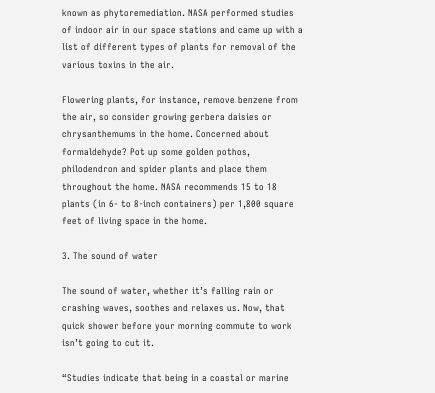known as phytoremediation. NASA performed studies of indoor air in our space stations and came up with a list of different types of plants for removal of the various toxins in the air.

Flowering plants, for instance, remove benzene from the air, so consider growing gerbera daisies or chrysanthemums in the home. Concerned about formaldehyde? Pot up some golden pothos, philodendron and spider plants and place them throughout the home. NASA recommends 15 to 18 plants (in 6- to 8-inch containers) per 1,800 square feet of living space in the home.

3. The sound of water

The sound of water, whether it’s falling rain or crashing waves, soothes and relaxes us. Now, that quick shower before your morning commute to work isn’t going to cut it.

“Studies indicate that being in a coastal or marine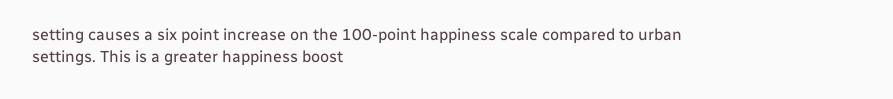setting causes a six point increase on the 100-point happiness scale compared to urban settings. This is a greater happiness boost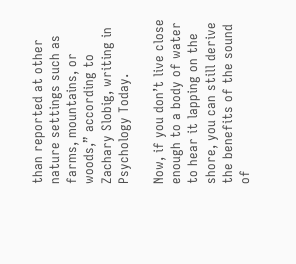than reported at other nature settings such as farms, mountains, or woods,” according to Zachary Slobig, writing in Psychology Today.

Now, if you don’t live close enough to a body of water to hear it lapping on the shore, you can still derive the benefits of the sound of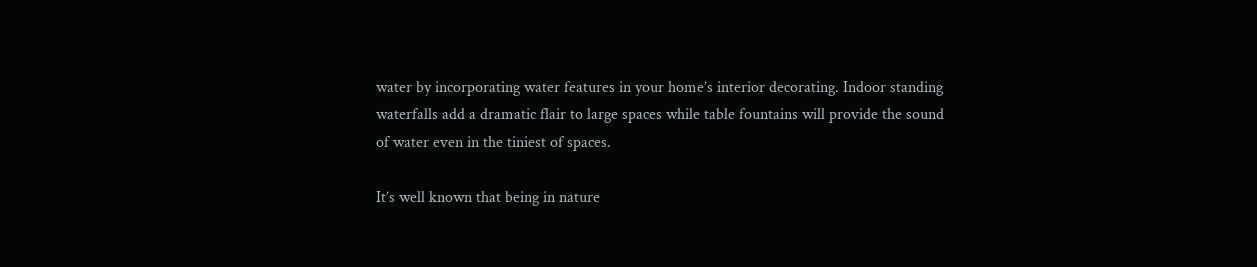water by incorporating water features in your home’s interior decorating. Indoor standing waterfalls add a dramatic flair to large spaces while table fountains will provide the sound of water even in the tiniest of spaces.

It’s well known that being in nature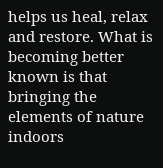helps us heal, relax and restore. What is becoming better known is that bringing the elements of nature indoors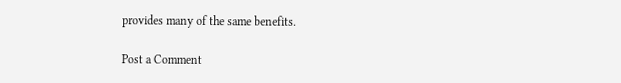provides many of the same benefits.

Post a Comment